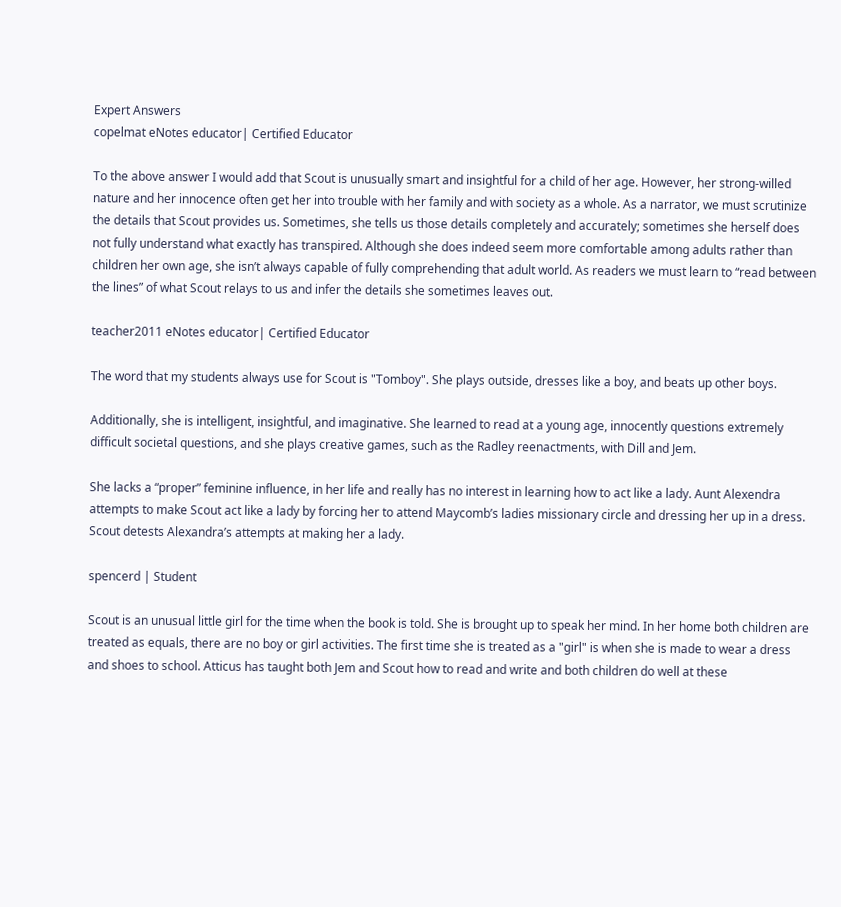Expert Answers
copelmat eNotes educator| Certified Educator

To the above answer I would add that Scout is unusually smart and insightful for a child of her age. However, her strong-willed nature and her innocence often get her into trouble with her family and with society as a whole. As a narrator, we must scrutinize the details that Scout provides us. Sometimes, she tells us those details completely and accurately; sometimes she herself does not fully understand what exactly has transpired. Although she does indeed seem more comfortable among adults rather than children her own age, she isn’t always capable of fully comprehending that adult world. As readers we must learn to “read between the lines” of what Scout relays to us and infer the details she sometimes leaves out.

teacher2011 eNotes educator| Certified Educator

The word that my students always use for Scout is "Tomboy". She plays outside, dresses like a boy, and beats up other boys.

Additionally, she is intelligent, insightful, and imaginative. She learned to read at a young age, innocently questions extremely difficult societal questions, and she plays creative games, such as the Radley reenactments, with Dill and Jem.

She lacks a “proper” feminine influence, in her life and really has no interest in learning how to act like a lady. Aunt Alexendra attempts to make Scout act like a lady by forcing her to attend Maycomb’s ladies missionary circle and dressing her up in a dress. Scout detests Alexandra’s attempts at making her a lady.

spencerd | Student

Scout is an unusual little girl for the time when the book is told. She is brought up to speak her mind. In her home both children are treated as equals, there are no boy or girl activities. The first time she is treated as a "girl" is when she is made to wear a dress and shoes to school. Atticus has taught both Jem and Scout how to read and write and both children do well at these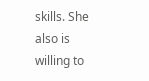skills. She also is willing to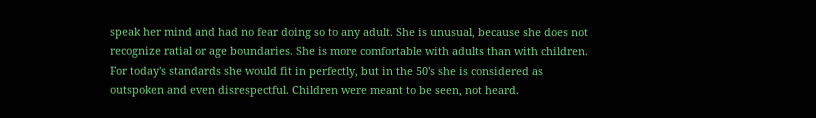speak her mind and had no fear doing so to any adult. She is unusual, because she does not recognize ratial or age boundaries. She is more comfortable with adults than with children. For today's standards she would fit in perfectly, but in the 50's she is considered as outspoken and even disrespectful. Children were meant to be seen, not heard.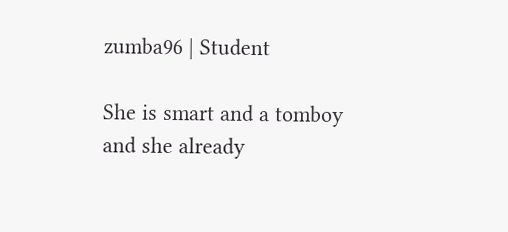zumba96 | Student

She is smart and a tomboy and she already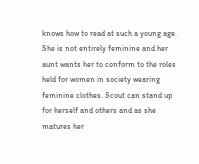knows how to read at such a young age. She is not entirely feminine and her aunt wants her to conform to the roles held for women in society wearing feminine clothes. Scout can stand up for herself and others and as she matures her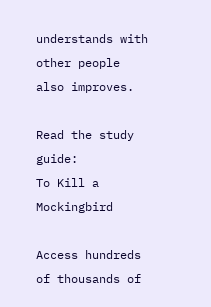understands with other people also improves.

Read the study guide:
To Kill a Mockingbird

Access hundreds of thousands of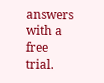answers with a free trial.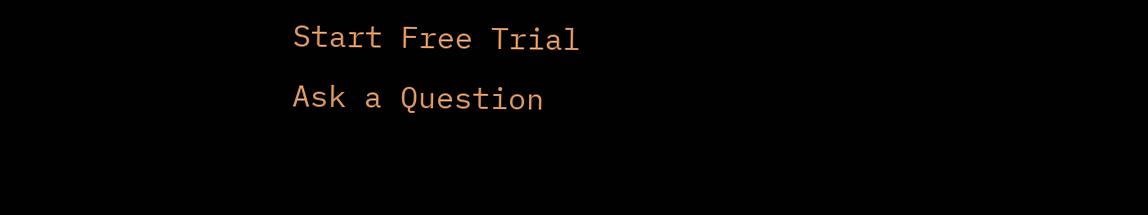Start Free Trial
Ask a Question